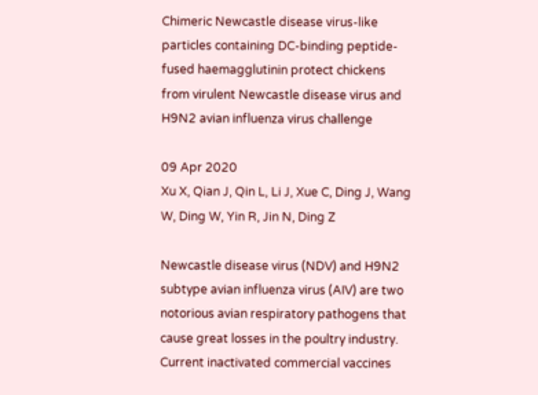Chimeric Newcastle disease virus-like particles containing DC-binding peptide-fused haemagglutinin protect chickens from virulent Newcastle disease virus and H9N2 avian influenza virus challenge

09 Apr 2020
Xu X, Qian J, Qin L, Li J, Xue C, Ding J, Wang W, Ding W, Yin R, Jin N, Ding Z

Newcastle disease virus (NDV) and H9N2 subtype avian influenza virus (AIV) are two notorious avian respiratory pathogens that cause great losses in the poultry industry. Current inactivated commercial vaccines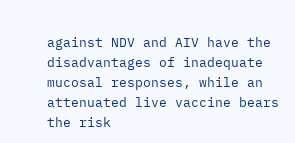against NDV and AIV have the disadvantages of inadequate mucosal responses, while an attenuated live vaccine bears the risk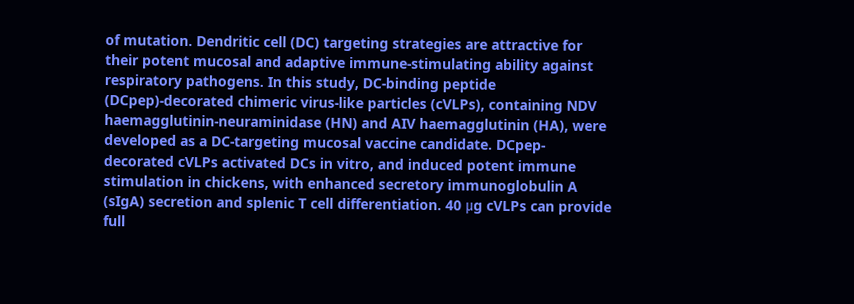of mutation. Dendritic cell (DC) targeting strategies are attractive for their potent mucosal and adaptive immune-stimulating ability against respiratory pathogens. In this study, DC-binding peptide (DCpep)-decorated chimeric virus-like particles (cVLPs), containing NDV haemagglutinin-neuraminidase (HN) and AIV haemagglutinin (HA), were developed as a DC-targeting mucosal vaccine candidate. DCpep-decorated cVLPs activated DCs in vitro, and induced potent immune stimulation in chickens, with enhanced secretory immunoglobulin A (sIgA) secretion and splenic T cell differentiation. 40 μg cVLPs can provide full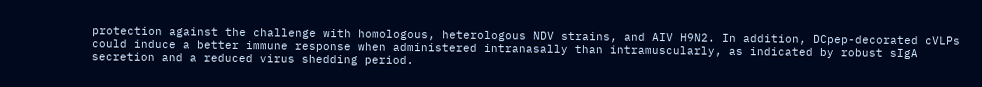protection against the challenge with homologous, heterologous NDV strains, and AIV H9N2. In addition, DCpep-decorated cVLPs could induce a better immune response when administered intranasally than intramuscularly, as indicated by robust sIgA secretion and a reduced virus shedding period.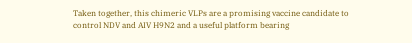Taken together, this chimeric VLPs are a promising vaccine candidate to control NDV and AIV H9N2 and a useful platform bearing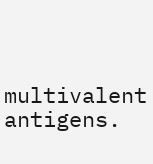multivalent antigens.